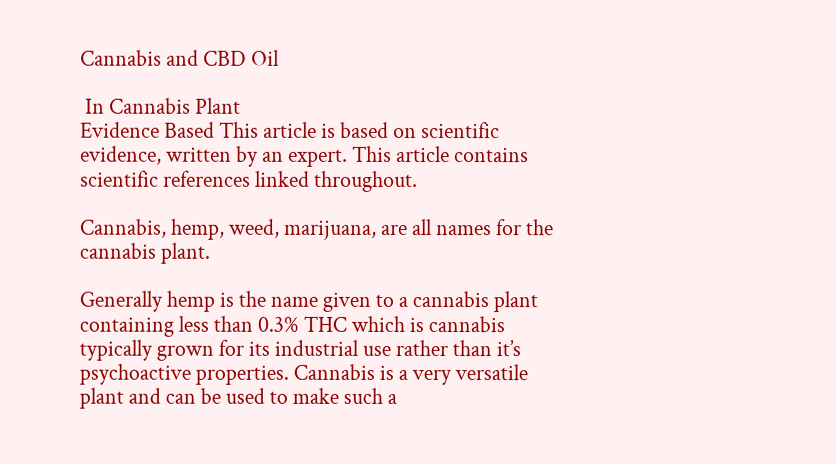Cannabis and CBD Oil

 In Cannabis Plant
Evidence Based This article is based on scientific evidence, written by an expert. This article contains scientific references linked throughout.

Cannabis, hemp, weed, marijuana, are all names for the cannabis plant.

Generally hemp is the name given to a cannabis plant containing less than 0.3% THC which is cannabis typically grown for its industrial use rather than it’s psychoactive properties. Cannabis is a very versatile plant and can be used to make such a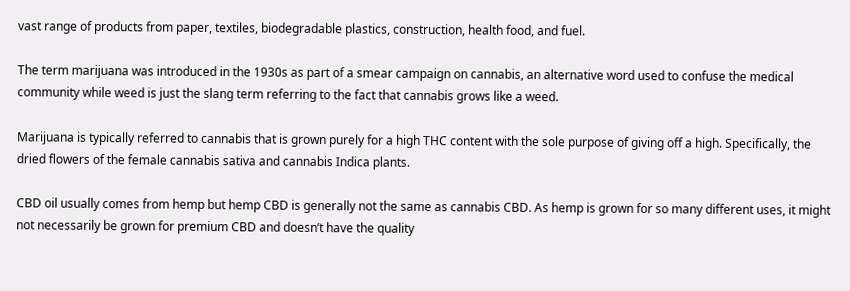vast range of products from paper, textiles, biodegradable plastics, construction, health food, and fuel.

The term marijuana was introduced in the 1930s as part of a smear campaign on cannabis, an alternative word used to confuse the medical community while weed is just the slang term referring to the fact that cannabis grows like a weed.

Marijuana is typically referred to cannabis that is grown purely for a high THC content with the sole purpose of giving off a high. Specifically, the dried flowers of the female cannabis sativa and cannabis Indica plants.

CBD oil usually comes from hemp but hemp CBD is generally not the same as cannabis CBD. As hemp is grown for so many different uses, it might not necessarily be grown for premium CBD and doesn’t have the quality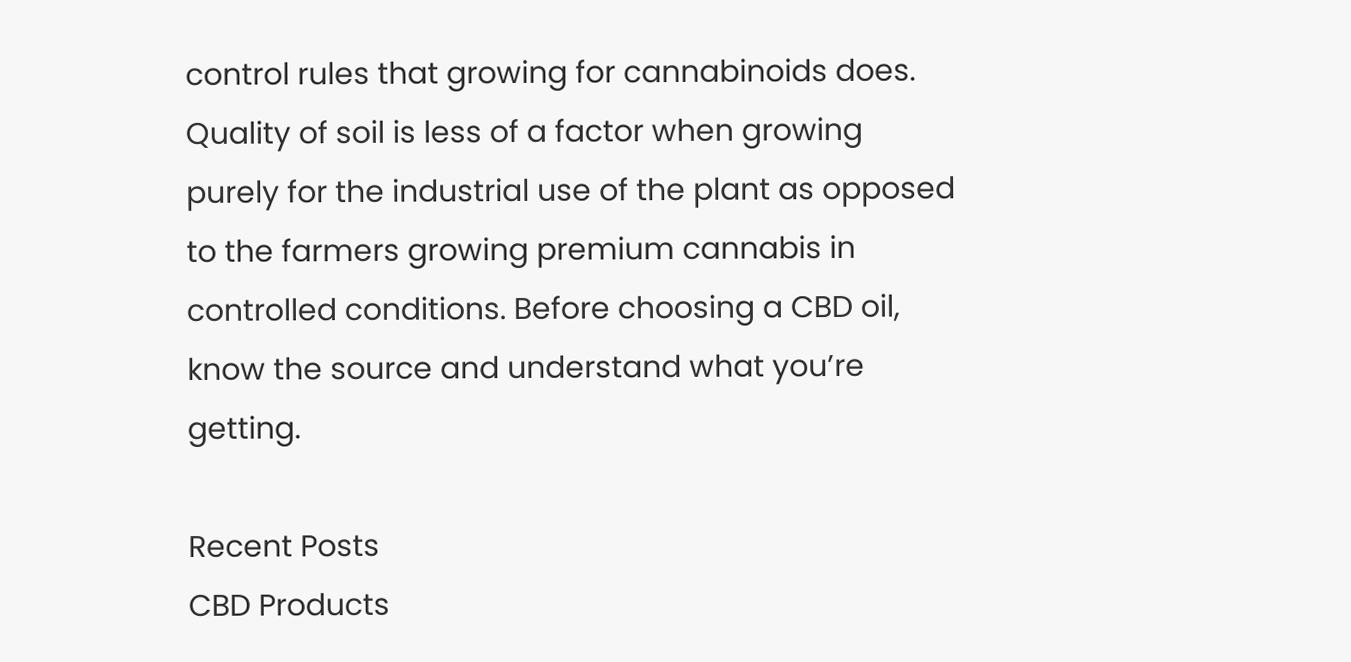control rules that growing for cannabinoids does. Quality of soil is less of a factor when growing purely for the industrial use of the plant as opposed to the farmers growing premium cannabis in controlled conditions. Before choosing a CBD oil, know the source and understand what you’re getting.

Recent Posts
CBD Products